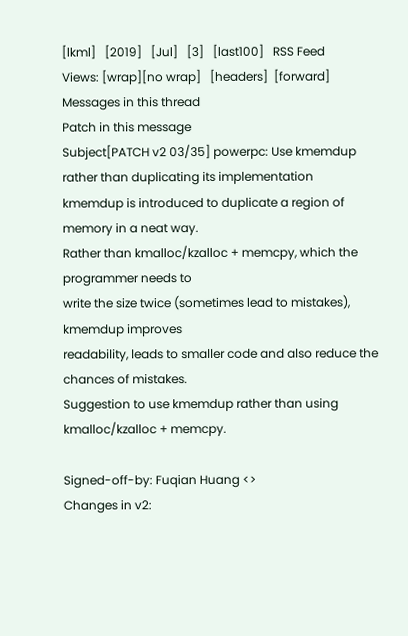[lkml]   [2019]   [Jul]   [3]   [last100]   RSS Feed
Views: [wrap][no wrap]   [headers]  [forward]
Messages in this thread
Patch in this message
Subject[PATCH v2 03/35] powerpc: Use kmemdup rather than duplicating its implementation
kmemdup is introduced to duplicate a region of memory in a neat way.
Rather than kmalloc/kzalloc + memcpy, which the programmer needs to
write the size twice (sometimes lead to mistakes), kmemdup improves
readability, leads to smaller code and also reduce the chances of mistakes.
Suggestion to use kmemdup rather than using kmalloc/kzalloc + memcpy.

Signed-off-by: Fuqian Huang <>
Changes in v2: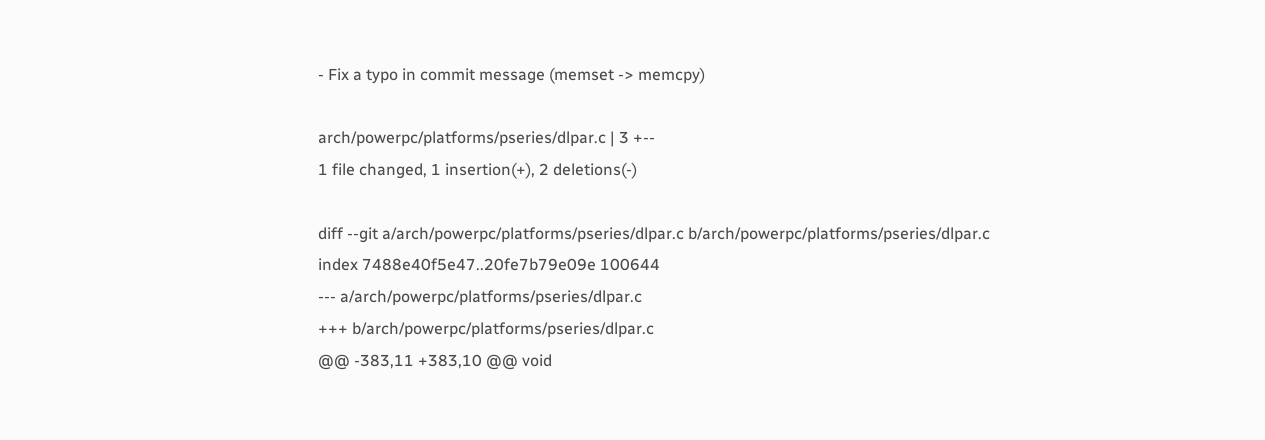- Fix a typo in commit message (memset -> memcpy)

arch/powerpc/platforms/pseries/dlpar.c | 3 +--
1 file changed, 1 insertion(+), 2 deletions(-)

diff --git a/arch/powerpc/platforms/pseries/dlpar.c b/arch/powerpc/platforms/pseries/dlpar.c
index 7488e40f5e47..20fe7b79e09e 100644
--- a/arch/powerpc/platforms/pseries/dlpar.c
+++ b/arch/powerpc/platforms/pseries/dlpar.c
@@ -383,11 +383,10 @@ void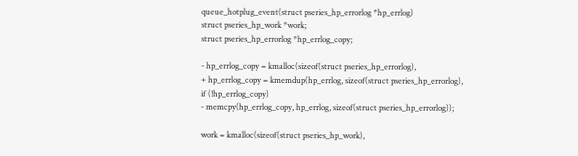queue_hotplug_event(struct pseries_hp_errorlog *hp_errlog)
struct pseries_hp_work *work;
struct pseries_hp_errorlog *hp_errlog_copy;

- hp_errlog_copy = kmalloc(sizeof(struct pseries_hp_errorlog),
+ hp_errlog_copy = kmemdup(hp_errlog, sizeof(struct pseries_hp_errorlog),
if (!hp_errlog_copy)
- memcpy(hp_errlog_copy, hp_errlog, sizeof(struct pseries_hp_errorlog));

work = kmalloc(sizeof(struct pseries_hp_work),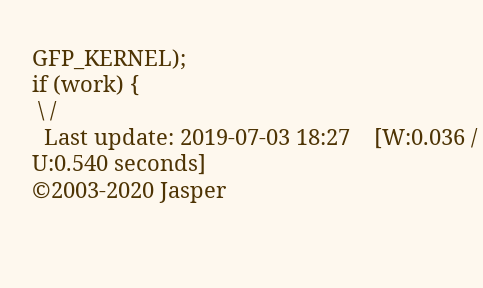GFP_KERNEL);
if (work) {
 \ /
  Last update: 2019-07-03 18:27    [W:0.036 / U:0.540 seconds]
©2003-2020 Jasper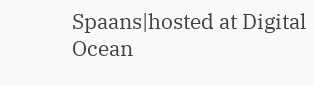Spaans|hosted at Digital Ocean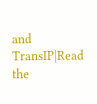and TransIP|Read the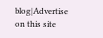blog|Advertise on this site